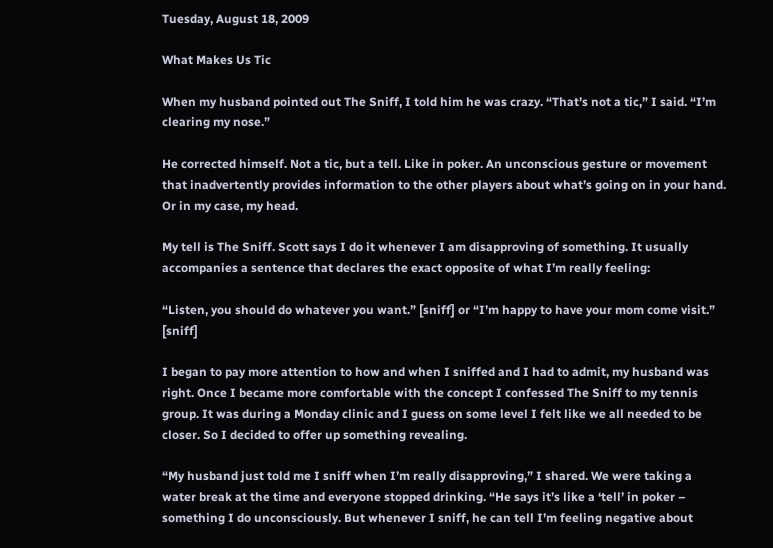Tuesday, August 18, 2009

What Makes Us Tic

When my husband pointed out The Sniff, I told him he was crazy. “That’s not a tic,” I said. “I’m clearing my nose.”

He corrected himself. Not a tic, but a tell. Like in poker. An unconscious gesture or movement that inadvertently provides information to the other players about what’s going on in your hand. Or in my case, my head.

My tell is The Sniff. Scott says I do it whenever I am disapproving of something. It usually accompanies a sentence that declares the exact opposite of what I’m really feeling:

“Listen, you should do whatever you want.” [sniff] or “I’m happy to have your mom come visit.” [sniff]

I began to pay more attention to how and when I sniffed and I had to admit, my husband was right. Once I became more comfortable with the concept I confessed The Sniff to my tennis group. It was during a Monday clinic and I guess on some level I felt like we all needed to be closer. So I decided to offer up something revealing.

“My husband just told me I sniff when I’m really disapproving,” I shared. We were taking a water break at the time and everyone stopped drinking. “He says it’s like a ‘tell’ in poker – something I do unconsciously. But whenever I sniff, he can tell I’m feeling negative about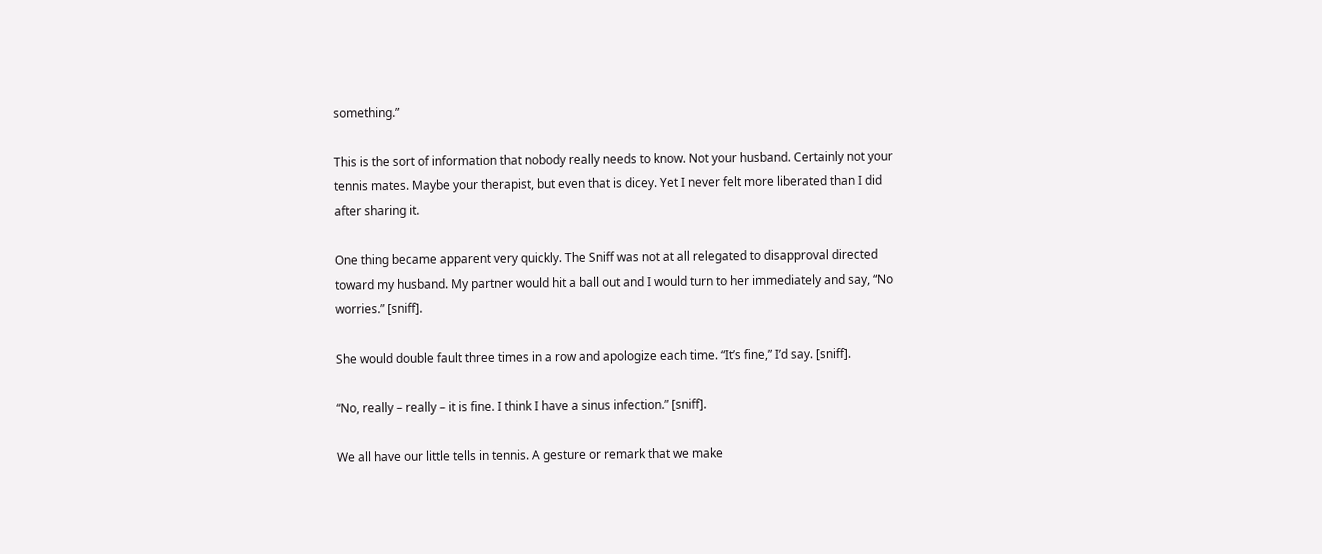something.”

This is the sort of information that nobody really needs to know. Not your husband. Certainly not your tennis mates. Maybe your therapist, but even that is dicey. Yet I never felt more liberated than I did after sharing it.

One thing became apparent very quickly. The Sniff was not at all relegated to disapproval directed toward my husband. My partner would hit a ball out and I would turn to her immediately and say, “No worries.” [sniff].

She would double fault three times in a row and apologize each time. “It’s fine,” I’d say. [sniff].

“No, really – really – it is fine. I think I have a sinus infection.” [sniff].

We all have our little tells in tennis. A gesture or remark that we make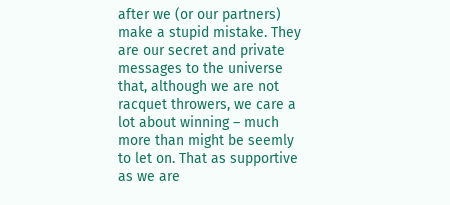after we (or our partners) make a stupid mistake. They are our secret and private messages to the universe that, although we are not racquet throwers, we care a lot about winning – much more than might be seemly to let on. That as supportive as we are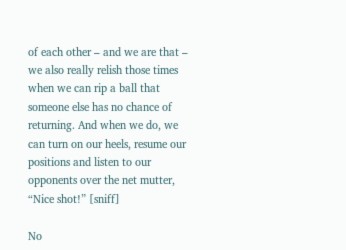of each other – and we are that – we also really relish those times when we can rip a ball that someone else has no chance of returning. And when we do, we can turn on our heels, resume our positions and listen to our opponents over the net mutter, “Nice shot!” [sniff]

No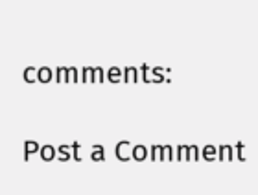comments:

Post a Comment